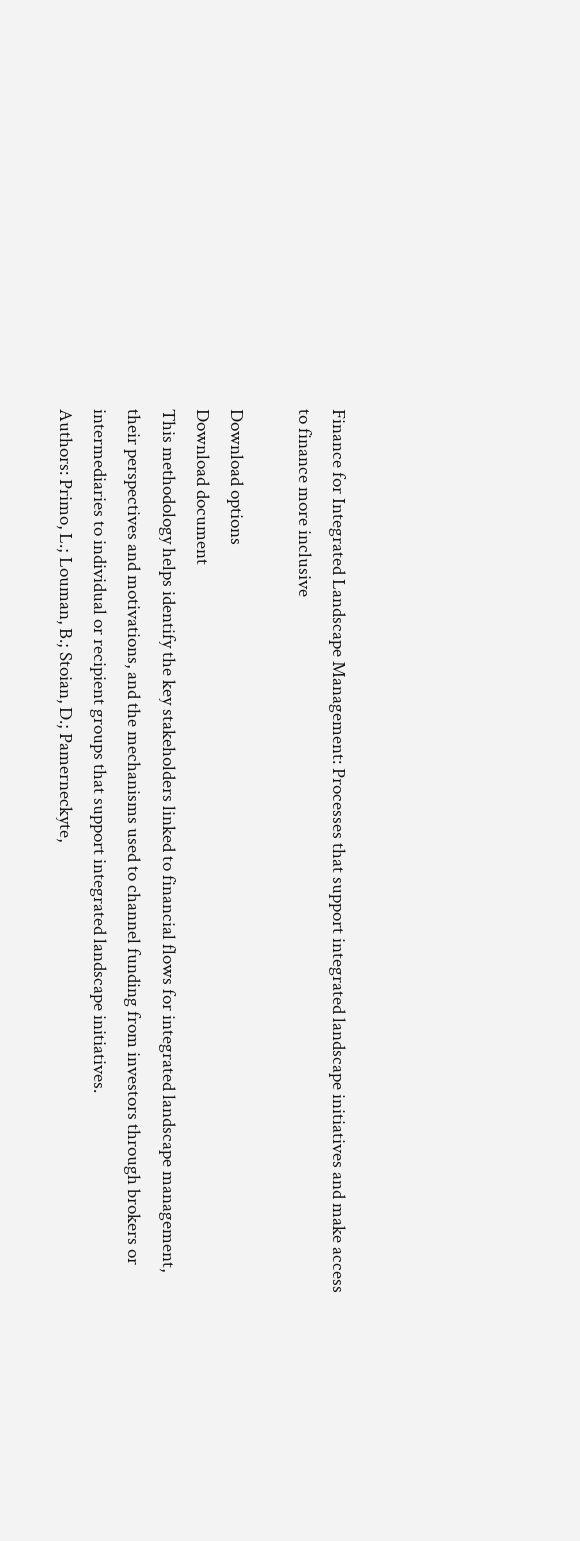Finance for Integrated Landscape Management: Processes that support integrated landscape initiatives and make access to finance more inclusive

Download options
Download document
This methodology helps identify the key stakeholders linked to financial flows for integrated landscape management, their perspectives and motivations, and the mechanisms used to channel funding from investors through brokers or intermediaries to individual or recipient groups that support integrated landscape initiatives.
Authors: Primo, L.; Louman, B.; Stoian, D.; Pamerneckyte,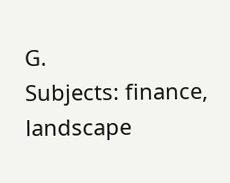G.
Subjects: finance, landscape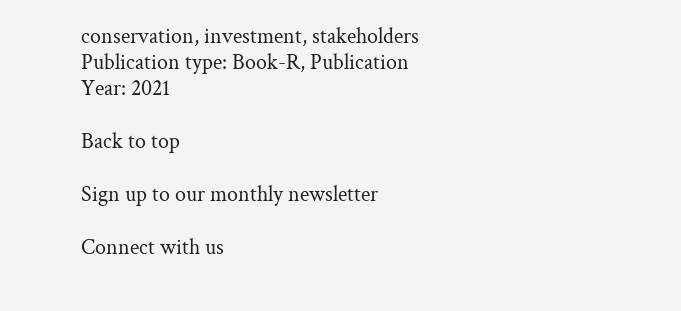conservation, investment, stakeholders
Publication type: Book-R, Publication
Year: 2021

Back to top

Sign up to our monthly newsletter

Connect with us